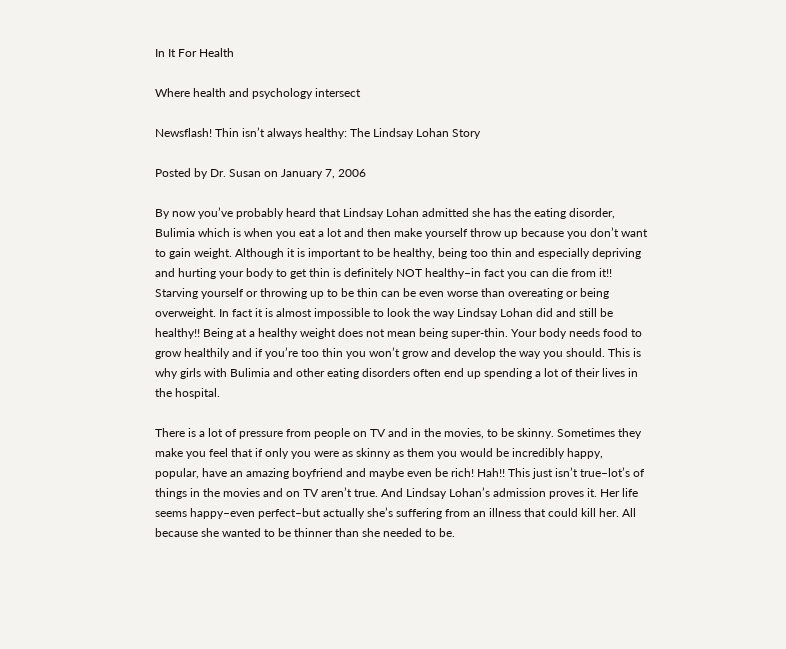In It For Health

Where health and psychology intersect

Newsflash! Thin isn’t always healthy: The Lindsay Lohan Story

Posted by Dr. Susan on January 7, 2006

By now you’ve probably heard that Lindsay Lohan admitted she has the eating disorder, Bulimia which is when you eat a lot and then make yourself throw up because you don’t want to gain weight. Although it is important to be healthy, being too thin and especially depriving and hurting your body to get thin is definitely NOT healthy–in fact you can die from it!! Starving yourself or throwing up to be thin can be even worse than overeating or being overweight. In fact it is almost impossible to look the way Lindsay Lohan did and still be healthy!! Being at a healthy weight does not mean being super-thin. Your body needs food to grow healthily and if you’re too thin you won’t grow and develop the way you should. This is why girls with Bulimia and other eating disorders often end up spending a lot of their lives in the hospital.

There is a lot of pressure from people on TV and in the movies, to be skinny. Sometimes they make you feel that if only you were as skinny as them you would be incredibly happy, popular, have an amazing boyfriend and maybe even be rich! Hah!! This just isn’t true–lot’s of things in the movies and on TV aren’t true. And Lindsay Lohan’s admission proves it. Her life seems happy–even perfect–but actually she’s suffering from an illness that could kill her. All because she wanted to be thinner than she needed to be.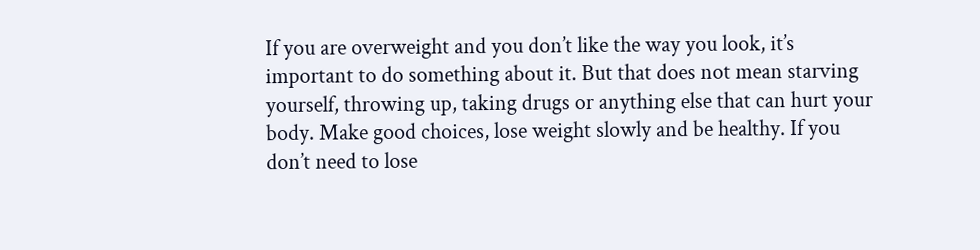If you are overweight and you don’t like the way you look, it’s important to do something about it. But that does not mean starving yourself, throwing up, taking drugs or anything else that can hurt your body. Make good choices, lose weight slowly and be healthy. If you don’t need to lose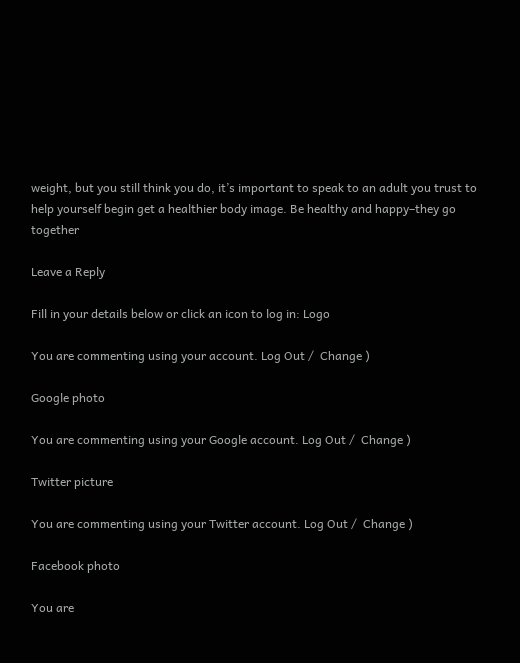weight, but you still think you do, it’s important to speak to an adult you trust to help yourself begin get a healthier body image. Be healthy and happy–they go together

Leave a Reply

Fill in your details below or click an icon to log in: Logo

You are commenting using your account. Log Out /  Change )

Google photo

You are commenting using your Google account. Log Out /  Change )

Twitter picture

You are commenting using your Twitter account. Log Out /  Change )

Facebook photo

You are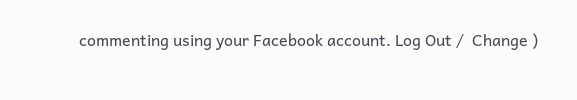commenting using your Facebook account. Log Out /  Change )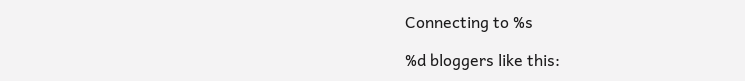Connecting to %s

%d bloggers like this: